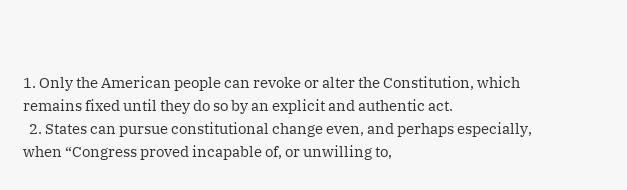1. Only the American people can revoke or alter the Constitution, which remains fixed until they do so by an explicit and authentic act.
  2. States can pursue constitutional change even, and perhaps especially, when “Congress proved incapable of, or unwilling to,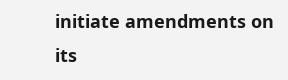initiate amendments on its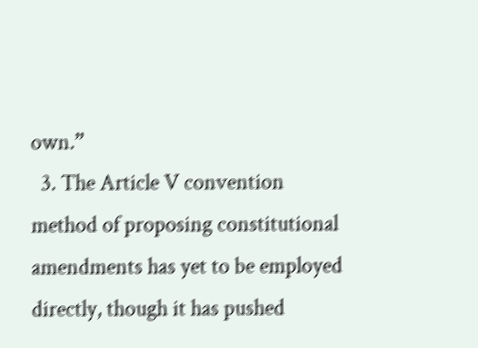own.”
  3. The Article V convention method of proposing constitutional amendments has yet to be employed directly, though it has pushed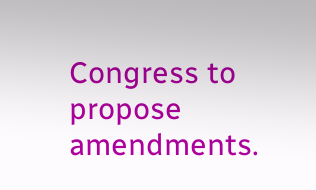Congress to propose amendments.